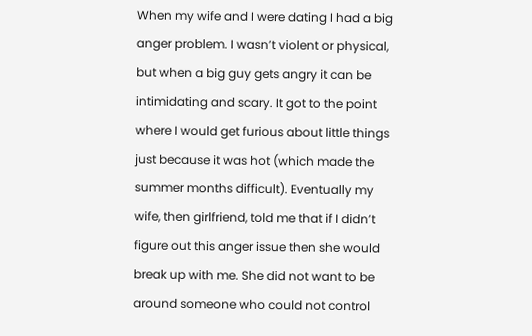When my wife and I were dating I had a big anger problem. I wasn’t violent or physical, but when a big guy gets angry it can be intimidating and scary. It got to the point where I would get furious about little things just because it was hot (which made the summer months difficult). Eventually my wife, then girlfriend, told me that if I didn’t figure out this anger issue then she would break up with me. She did not want to be around someone who could not control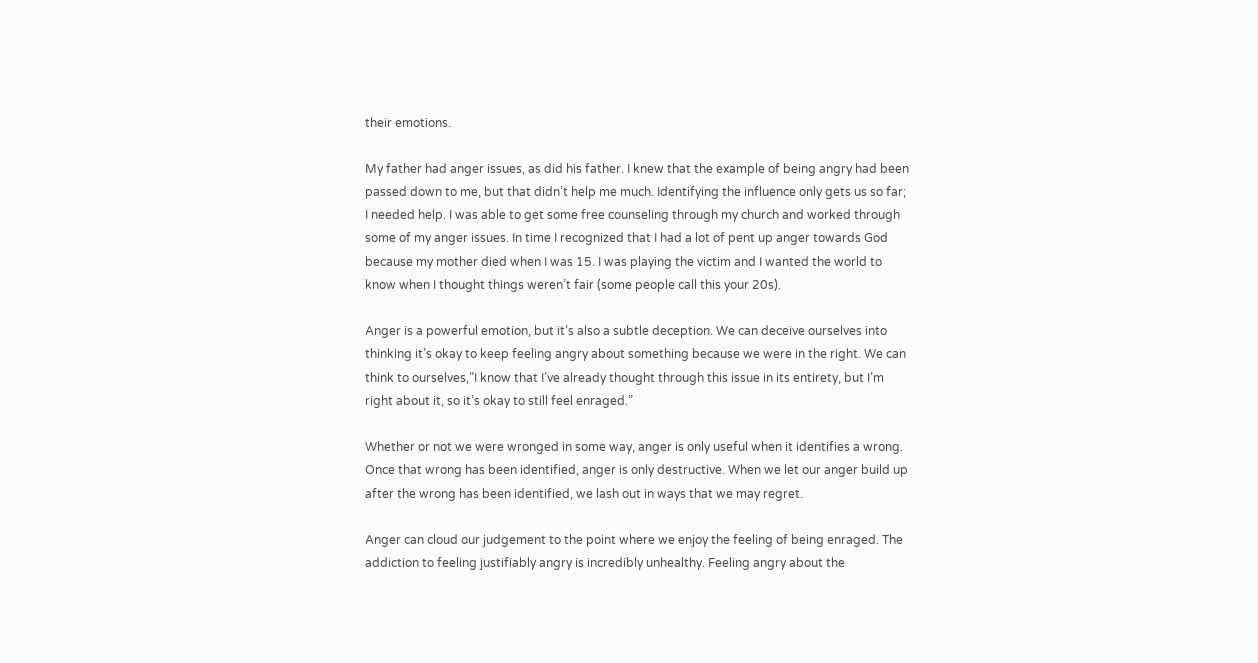their emotions.

My father had anger issues, as did his father. I knew that the example of being angry had been passed down to me, but that didn’t help me much. Identifying the influence only gets us so far; I needed help. I was able to get some free counseling through my church and worked through some of my anger issues. In time I recognized that I had a lot of pent up anger towards God because my mother died when I was 15. I was playing the victim and I wanted the world to know when I thought things weren’t fair (some people call this your 20s).

Anger is a powerful emotion, but it’s also a subtle deception. We can deceive ourselves into thinking it’s okay to keep feeling angry about something because we were in the right. We can think to ourselves,”I know that I’ve already thought through this issue in its entirety, but I’m right about it, so it’s okay to still feel enraged.”

Whether or not we were wronged in some way, anger is only useful when it identifies a wrong. Once that wrong has been identified, anger is only destructive. When we let our anger build up after the wrong has been identified, we lash out in ways that we may regret.

Anger can cloud our judgement to the point where we enjoy the feeling of being enraged. The addiction to feeling justifiably angry is incredibly unhealthy. Feeling angry about the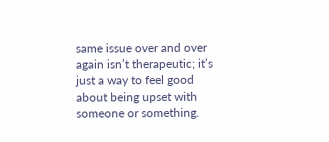same issue over and over again isn’t therapeutic; it’s just a way to feel good about being upset with someone or something.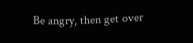Be angry, then get over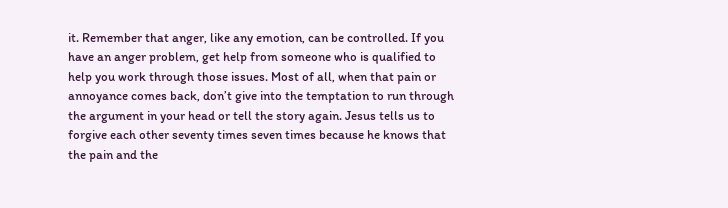it. Remember that anger, like any emotion, can be controlled. If you have an anger problem, get help from someone who is qualified to help you work through those issues. Most of all, when that pain or annoyance comes back, don’t give into the temptation to run through the argument in your head or tell the story again. Jesus tells us to forgive each other seventy times seven times because he knows that the pain and the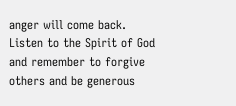anger will come back. Listen to the Spirit of God and remember to forgive others and be generous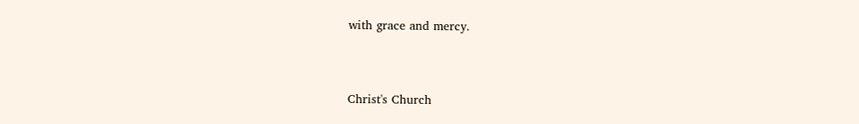with grace and mercy.


Christ's Church